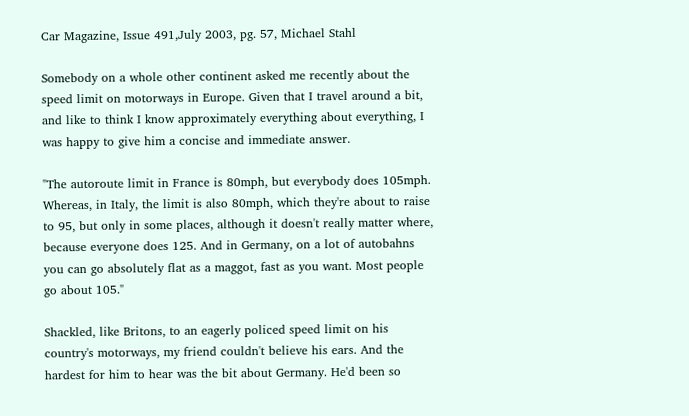Car Magazine, Issue 491,July 2003, pg. 57, Michael Stahl

Somebody on a whole other continent asked me recently about the speed limit on motorways in Europe. Given that I travel around a bit, and like to think I know approximately everything about everything, I was happy to give him a concise and immediate answer.

"The autoroute limit in France is 80mph, but everybody does 105mph. Whereas, in Italy, the limit is also 80mph, which they're about to raise to 95, but only in some places, although it doesn't really matter where, because everyone does 125. And in Germany, on a lot of autobahns you can go absolutely flat as a maggot, fast as you want. Most people go about 105."

Shackled, like Britons, to an eagerly policed speed limit on his country's motorways, my friend couldn't believe his ears. And the hardest for him to hear was the bit about Germany. He'd been so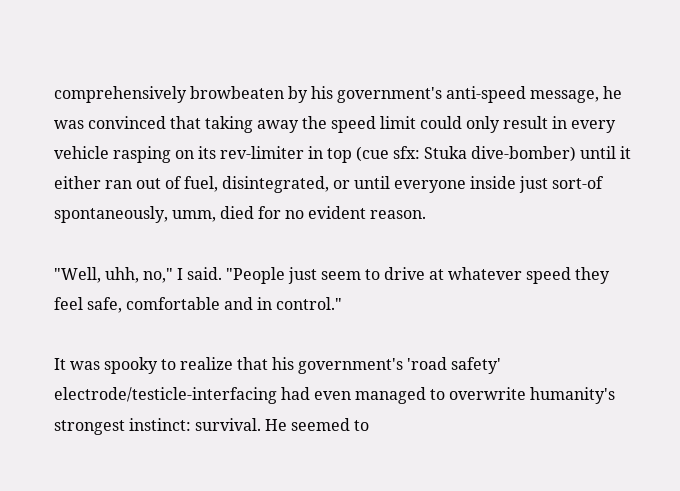comprehensively browbeaten by his government's anti-speed message, he was convinced that taking away the speed limit could only result in every vehicle rasping on its rev-limiter in top (cue sfx: Stuka dive-bomber) until it either ran out of fuel, disintegrated, or until everyone inside just sort-of spontaneously, umm, died for no evident reason.

"Well, uhh, no," I said. "People just seem to drive at whatever speed they feel safe, comfortable and in control."

It was spooky to realize that his government's 'road safety' electrode/testicle-interfacing had even managed to overwrite humanity's strongest instinct: survival. He seemed to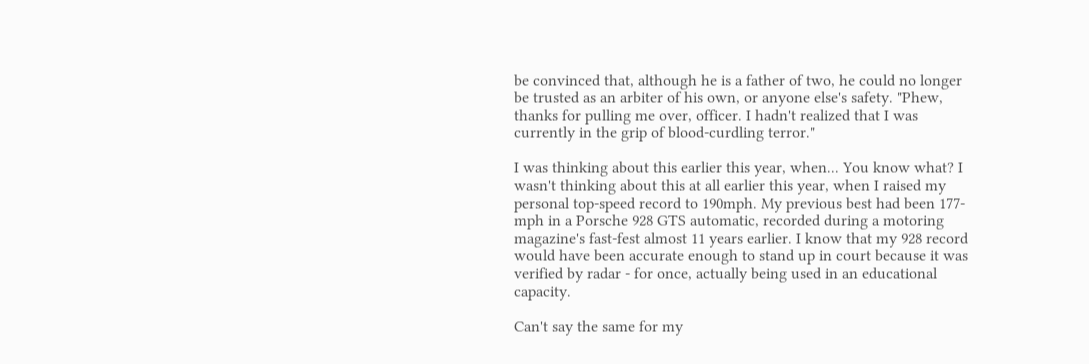be convinced that, although he is a father of two, he could no longer be trusted as an arbiter of his own, or anyone else's safety. "Phew, thanks for pulling me over, officer. I hadn't realized that I was currently in the grip of blood-curdling terror."

I was thinking about this earlier this year, when... You know what? I wasn't thinking about this at all earlier this year, when I raised my personal top-speed record to 190mph. My previous best had been 177-mph in a Porsche 928 GTS automatic, recorded during a motoring magazine's fast-fest almost 11 years earlier. I know that my 928 record would have been accurate enough to stand up in court because it was verified by radar - for once, actually being used in an educational capacity.

Can't say the same for my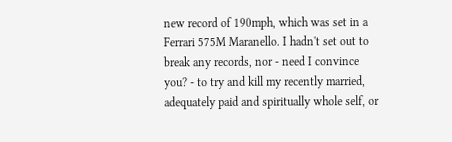new record of 190mph, which was set in a Ferrari 575M Maranello. I hadn't set out to break any records, nor - need I convince you? - to try and kill my recently married, adequately paid and spiritually whole self, or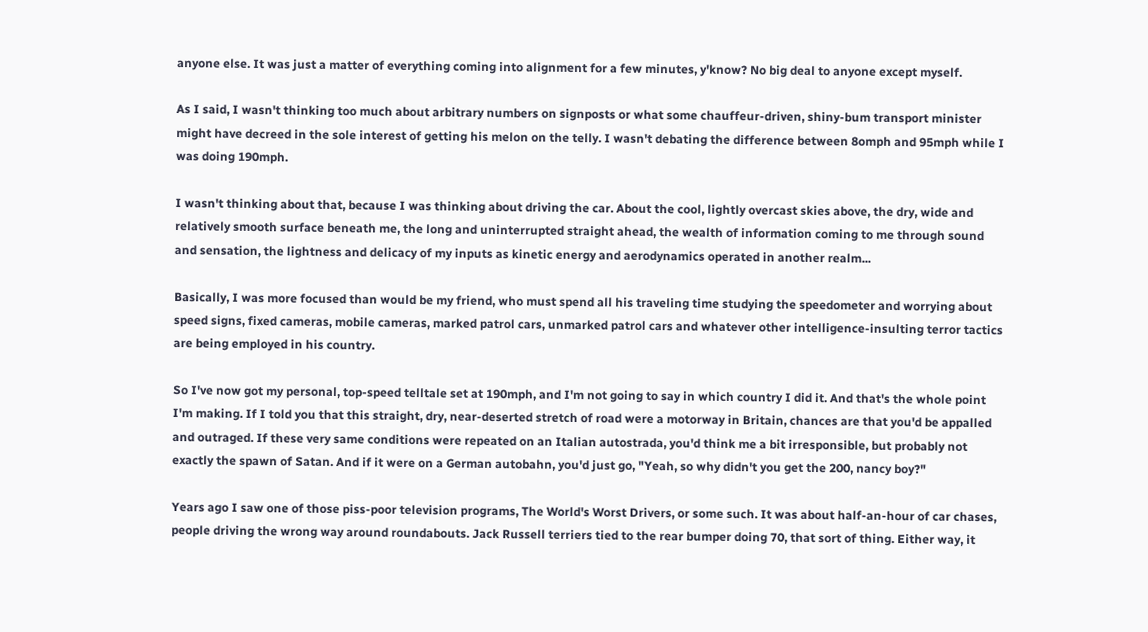anyone else. It was just a matter of everything coming into alignment for a few minutes, y'know? No big deal to anyone except myself.

As I said, I wasn't thinking too much about arbitrary numbers on signposts or what some chauffeur-driven, shiny-bum transport minister might have decreed in the sole interest of getting his melon on the telly. I wasn't debating the difference between 8omph and 95mph while I was doing 190mph.

I wasn't thinking about that, because I was thinking about driving the car. About the cool, lightly overcast skies above, the dry, wide and relatively smooth surface beneath me, the long and uninterrupted straight ahead, the wealth of information coming to me through sound and sensation, the lightness and delicacy of my inputs as kinetic energy and aerodynamics operated in another realm...

Basically, I was more focused than would be my friend, who must spend all his traveling time studying the speedometer and worrying about speed signs, fixed cameras, mobile cameras, marked patrol cars, unmarked patrol cars and whatever other intelligence-insulting terror tactics are being employed in his country.

So I've now got my personal, top-speed telltale set at 190mph, and I'm not going to say in which country I did it. And that's the whole point I'm making. If I told you that this straight, dry, near-deserted stretch of road were a motorway in Britain, chances are that you'd be appalled and outraged. If these very same conditions were repeated on an Italian autostrada, you'd think me a bit irresponsible, but probably not exactly the spawn of Satan. And if it were on a German autobahn, you'd just go, "Yeah, so why didn't you get the 200, nancy boy?"

Years ago I saw one of those piss-poor television programs, The World's Worst Drivers, or some such. It was about half-an-hour of car chases, people driving the wrong way around roundabouts. Jack Russell terriers tied to the rear bumper doing 70, that sort of thing. Either way, it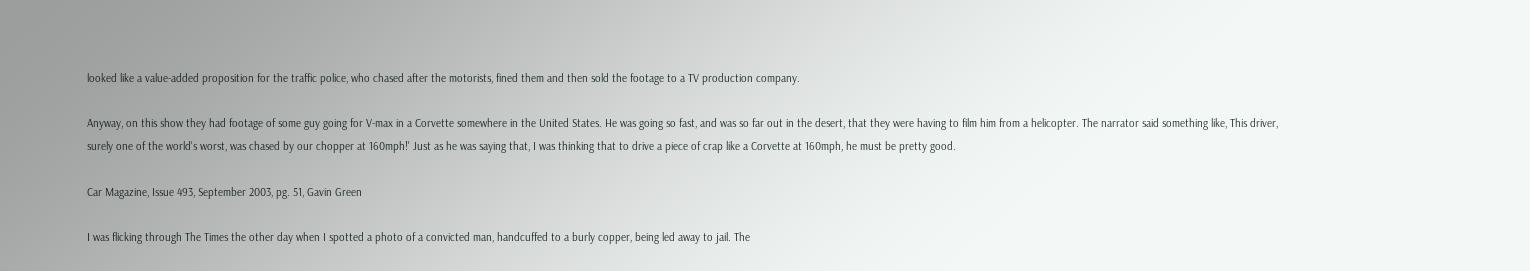looked like a value-added proposition for the traffic police, who chased after the motorists, fined them and then sold the footage to a TV production company.

Anyway, on this show they had footage of some guy going for V-max in a Corvette somewhere in the United States. He was going so fast, and was so far out in the desert, that they were having to film him from a helicopter. The narrator said something like, This driver, surely one of the world's worst, was chased by our chopper at 160mph!' Just as he was saying that, I was thinking that to drive a piece of crap like a Corvette at 160mph, he must be pretty good.

Car Magazine, Issue 493, September 2003, pg. 51, Gavin Green

I was flicking through The Times the other day when I spotted a photo of a convicted man, handcuffed to a burly copper, being led away to jail. The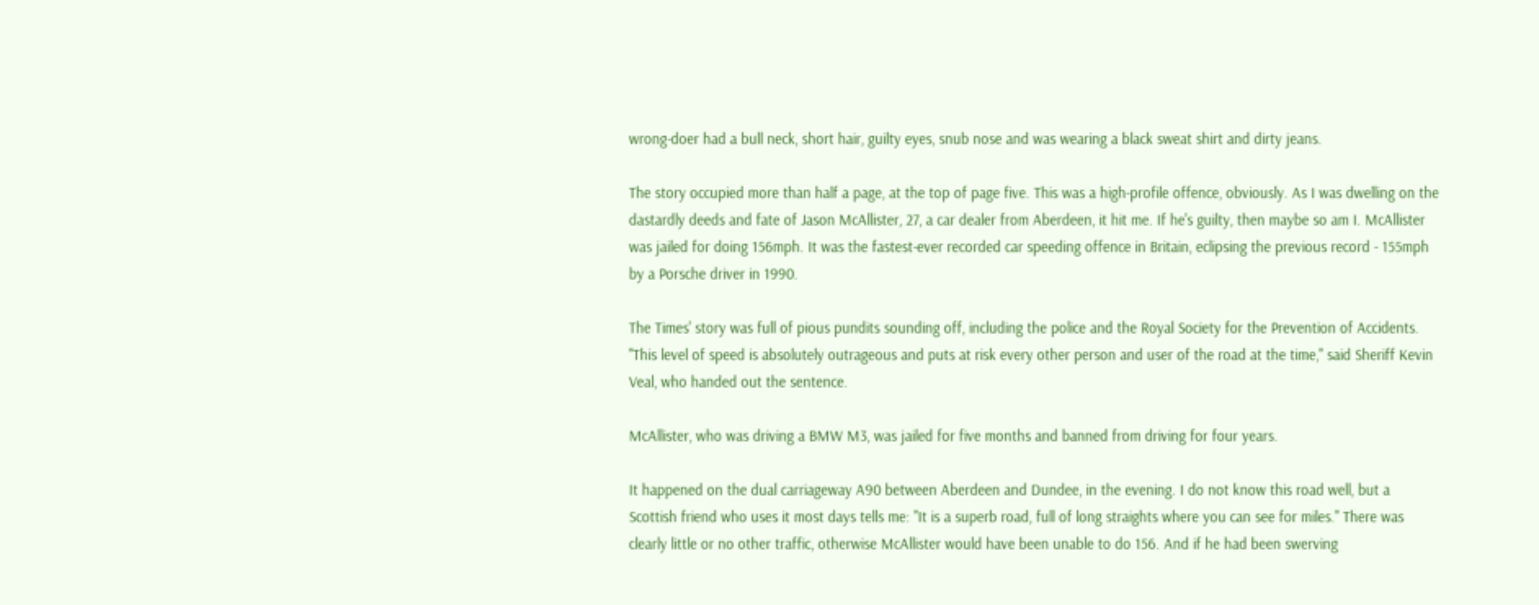wrong-doer had a bull neck, short hair, guilty eyes, snub nose and was wearing a black sweat shirt and dirty jeans.

The story occupied more than half a page, at the top of page five. This was a high-profile offence, obviously. As I was dwelling on the dastardly deeds and fate of Jason McAllister, 27, a car dealer from Aberdeen, it hit me. If he's guilty, then maybe so am I. McAllister was jailed for doing 156mph. It was the fastest-ever recorded car speeding offence in Britain, eclipsing the previous record - 155mph by a Porsche driver in 1990.

The Times' story was full of pious pundits sounding off, including the police and the Royal Society for the Prevention of Accidents. "This level of speed is absolutely outrageous and puts at risk every other person and user of the road at the time," said Sheriff Kevin Veal, who handed out the sentence.

McAllister, who was driving a BMW M3, was jailed for five months and banned from driving for four years.

It happened on the dual carriageway A90 between Aberdeen and Dundee, in the evening. I do not know this road well, but a Scottish friend who uses it most days tells me: "It is a superb road, full of long straights where you can see for miles." There was clearly little or no other traffic, otherwise McAllister would have been unable to do 156. And if he had been swerving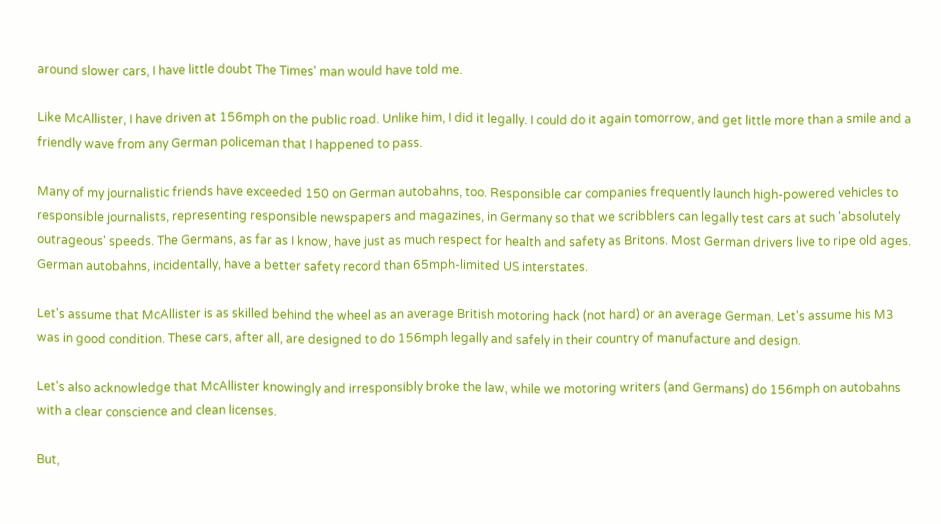around slower cars, I have little doubt The Times' man would have told me.

Like McAllister, I have driven at 156mph on the public road. Unlike him, I did it legally. I could do it again tomorrow, and get little more than a smile and a friendly wave from any German policeman that I happened to pass.

Many of my journalistic friends have exceeded 150 on German autobahns, too. Responsible car companies frequently launch high-powered vehicles to responsible journalists, representing responsible newspapers and magazines, in Germany so that we scribblers can legally test cars at such 'absolutely outrageous' speeds. The Germans, as far as I know, have just as much respect for health and safety as Britons. Most German drivers live to ripe old ages. German autobahns, incidentally, have a better safety record than 65mph-limited US interstates.

Let's assume that McAllister is as skilled behind the wheel as an average British motoring hack (not hard) or an average German. Let's assume his M3 was in good condition. These cars, after all, are designed to do 156mph legally and safely in their country of manufacture and design.

Let's also acknowledge that McAllister knowingly and irresponsibly broke the law, while we motoring writers (and Germans) do 156mph on autobahns with a clear conscience and clean licenses.

But,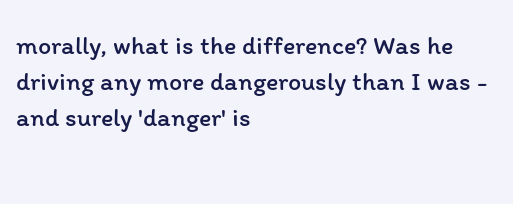morally, what is the difference? Was he driving any more dangerously than I was - and surely 'danger' is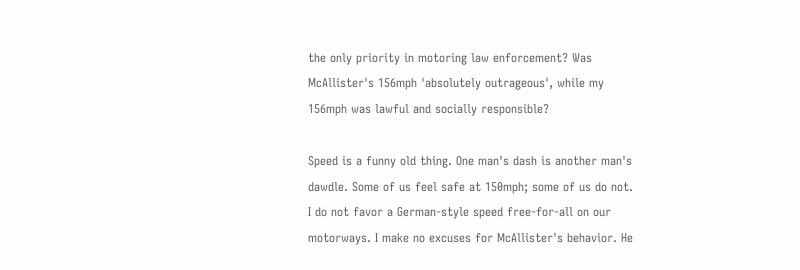the only priority in motoring law enforcement? Was McAllister's 156mph 'absolutely outrageous', while my 156mph was lawful and socially responsible?

Speed is a funny old thing. One man's dash is another man's dawdle. Some of us feel safe at 150mph; some of us do not. I do not favor a German-style speed free-for-all on our motorways. I make no excuses for McAllister's behavior. He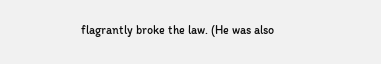flagrantly broke the law. (He was also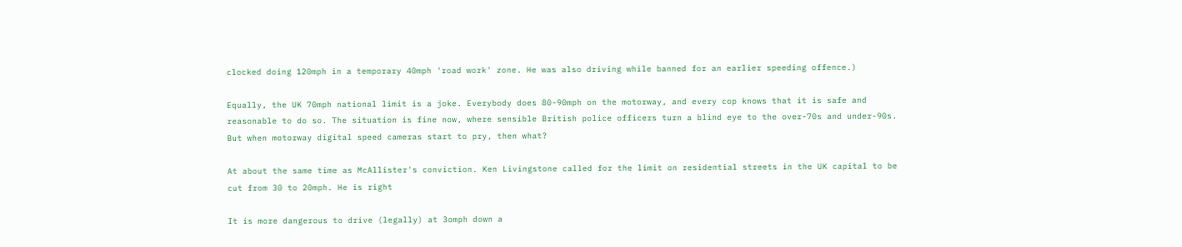clocked doing 120mph in a temporary 40mph 'road work' zone. He was also driving while banned for an earlier speeding offence.)

Equally, the UK 70mph national limit is a joke. Everybody does 80-90mph on the motorway, and every cop knows that it is safe and reasonable to do so. The situation is fine now, where sensible British police officers turn a blind eye to the over-70s and under-90s. But when motorway digital speed cameras start to pry, then what?

At about the same time as McAllister's conviction. Ken Livingstone called for the limit on residential streets in the UK capital to be cut from 30 to 20mph. He is right

It is more dangerous to drive (legally) at 3omph down a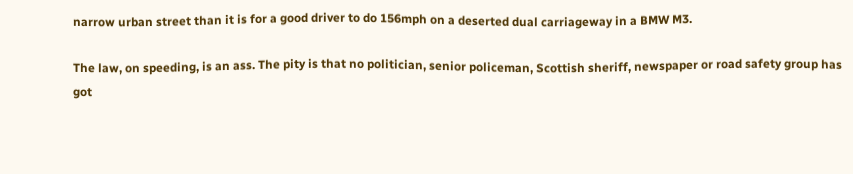narrow urban street than it is for a good driver to do 156mph on a deserted dual carriageway in a BMW M3.

The law, on speeding, is an ass. The pity is that no politician, senior policeman, Scottish sheriff, newspaper or road safety group has got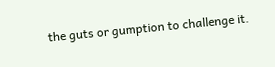the guts or gumption to challenge it.